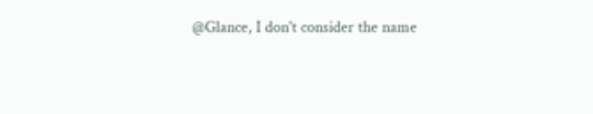@Glance, I don't consider the name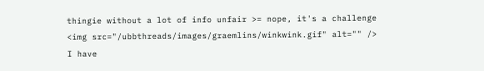thingie without a lot of info unfair >= nope, it's a challenge <img src="/ubbthreads/images/graemlins/winkwink.gif" alt="" />
I have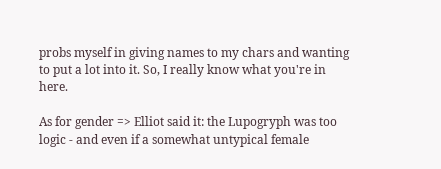probs myself in giving names to my chars and wanting to put a lot into it. So, I really know what you're in here.

As for gender => Elliot said it: the Lupogryph was too logic - and even if a somewhat untypical female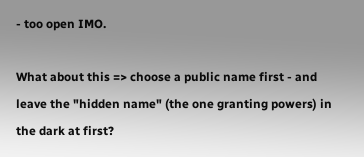- too open IMO.

What about this => choose a public name first - and leave the "hidden name" (the one granting powers) in the dark at first?